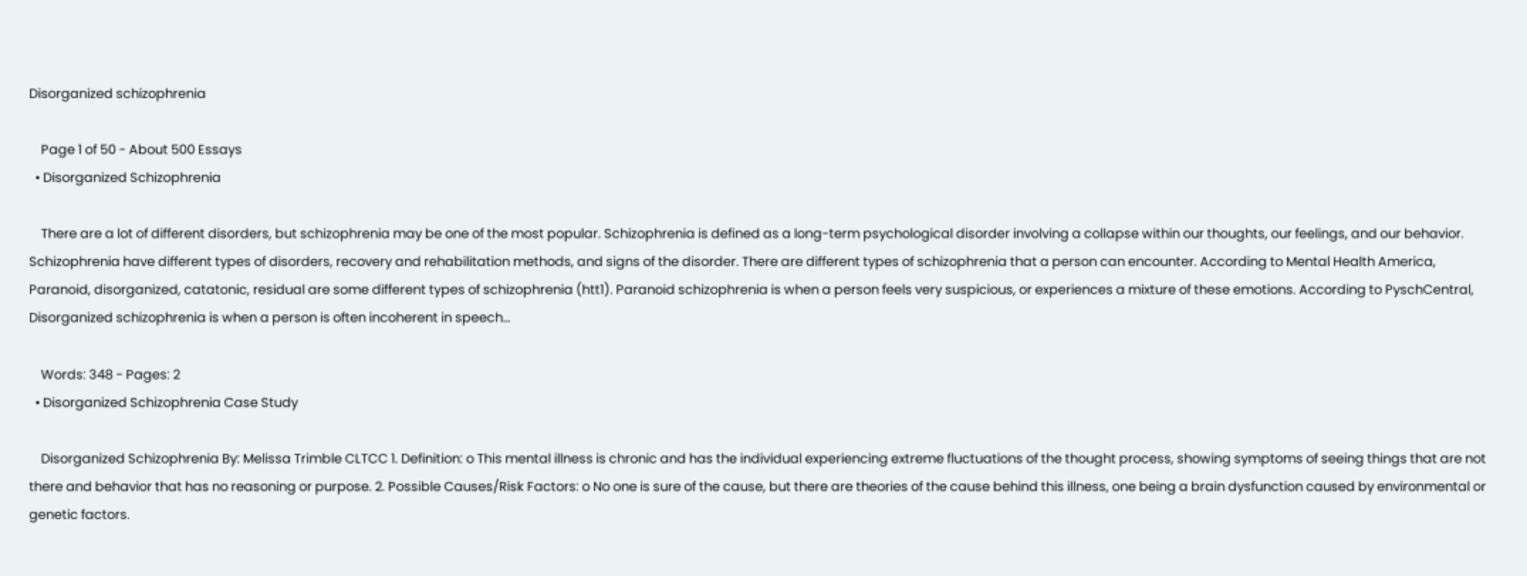Disorganized schizophrenia

    Page 1 of 50 - About 500 Essays
  • Disorganized Schizophrenia

    There are a lot of different disorders, but schizophrenia may be one of the most popular. Schizophrenia is defined as a long-term psychological disorder involving a collapse within our thoughts, our feelings, and our behavior. Schizophrenia have different types of disorders, recovery and rehabilitation methods, and signs of the disorder. There are different types of schizophrenia that a person can encounter. According to Mental Health America, Paranoid, disorganized, catatonic, residual are some different types of schizophrenia (htt1). Paranoid schizophrenia is when a person feels very suspicious, or experiences a mixture of these emotions. According to PyschCentral, Disorganized schizophrenia is when a person is often incoherent in speech…

    Words: 348 - Pages: 2
  • Disorganized Schizophrenia Case Study

    Disorganized Schizophrenia By: Melissa Trimble CLTCC 1. Definition: o This mental illness is chronic and has the individual experiencing extreme fluctuations of the thought process, showing symptoms of seeing things that are not there and behavior that has no reasoning or purpose. 2. Possible Causes/Risk Factors: o No one is sure of the cause, but there are theories of the cause behind this illness, one being a brain dysfunction caused by environmental or genetic factors.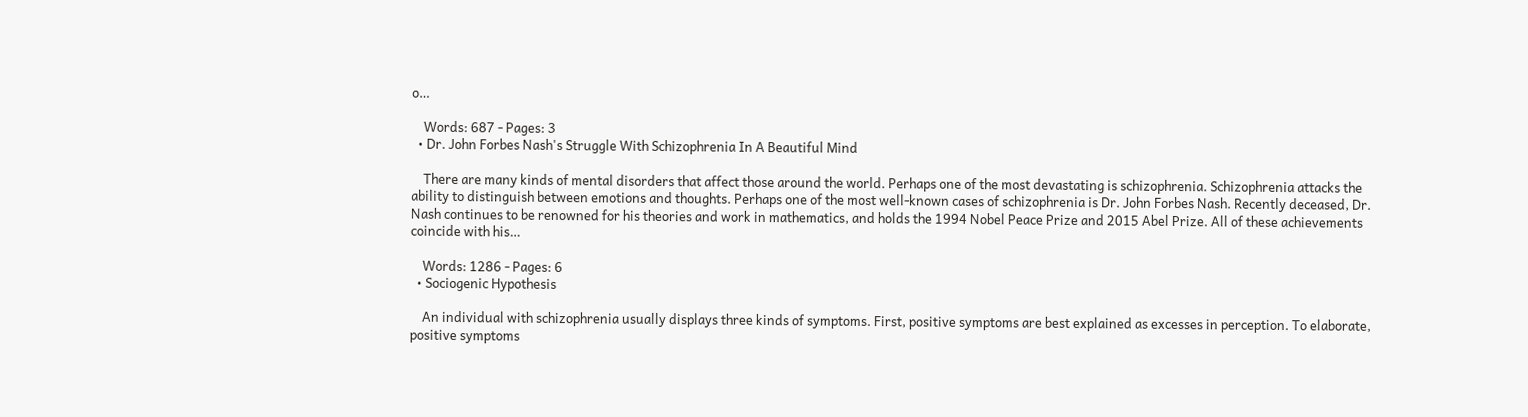o…

    Words: 687 - Pages: 3
  • Dr. John Forbes Nash's Struggle With Schizophrenia In A Beautiful Mind

    There are many kinds of mental disorders that affect those around the world. Perhaps one of the most devastating is schizophrenia. Schizophrenia attacks the ability to distinguish between emotions and thoughts. Perhaps one of the most well-known cases of schizophrenia is Dr. John Forbes Nash. Recently deceased, Dr. Nash continues to be renowned for his theories and work in mathematics, and holds the 1994 Nobel Peace Prize and 2015 Abel Prize. All of these achievements coincide with his…

    Words: 1286 - Pages: 6
  • Sociogenic Hypothesis

    An individual with schizophrenia usually displays three kinds of symptoms. First, positive symptoms are best explained as excesses in perception. To elaborate, positive symptoms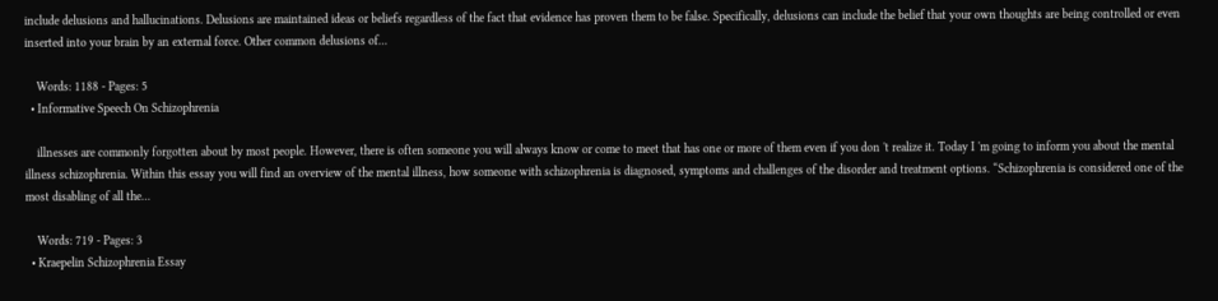include delusions and hallucinations. Delusions are maintained ideas or beliefs regardless of the fact that evidence has proven them to be false. Specifically, delusions can include the belief that your own thoughts are being controlled or even inserted into your brain by an external force. Other common delusions of…

    Words: 1188 - Pages: 5
  • Informative Speech On Schizophrenia

    illnesses are commonly forgotten about by most people. However, there is often someone you will always know or come to meet that has one or more of them even if you don 't realize it. Today I 'm going to inform you about the mental illness schizophrenia. Within this essay you will find an overview of the mental illness, how someone with schizophrenia is diagnosed, symptoms and challenges of the disorder and treatment options. “Schizophrenia is considered one of the most disabling of all the…

    Words: 719 - Pages: 3
  • Kraepelin Schizophrenia Essay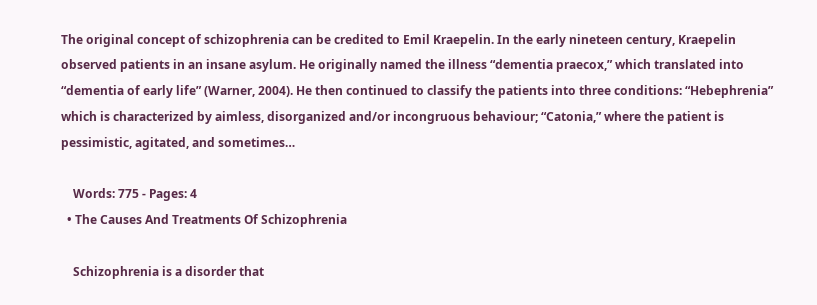The original concept of schizophrenia can be credited to Emil Kraepelin. In the early nineteen century, Kraepelin observed patients in an insane asylum. He originally named the illness “dementia praecox,” which translated into “dementia of early life” (Warner, 2004). He then continued to classify the patients into three conditions: “Hebephrenia” which is characterized by aimless, disorganized and/or incongruous behaviour; “Catonia,” where the patient is pessimistic, agitated, and sometimes…

    Words: 775 - Pages: 4
  • The Causes And Treatments Of Schizophrenia

    Schizophrenia is a disorder that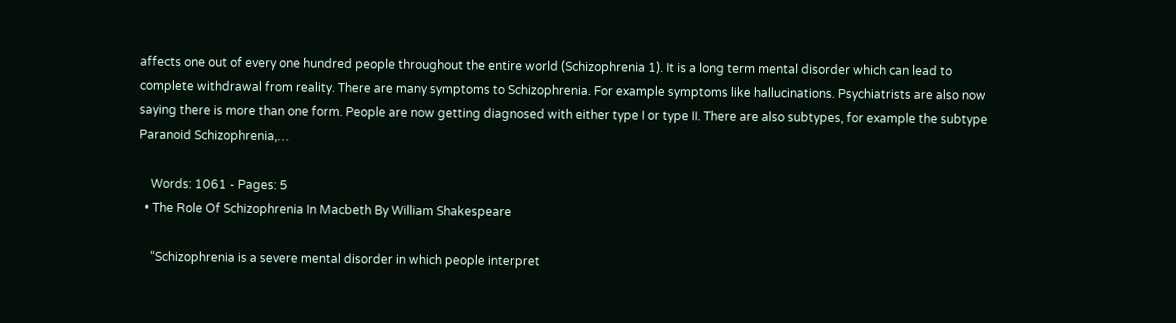affects one out of every one hundred people throughout the entire world (Schizophrenia 1). It is a long term mental disorder which can lead to complete withdrawal from reality. There are many symptoms to Schizophrenia. For example symptoms like hallucinations. Psychiatrists are also now saying there is more than one form. People are now getting diagnosed with either type I or type II. There are also subtypes, for example the subtype Paranoid Schizophrenia,…

    Words: 1061 - Pages: 5
  • The Role Of Schizophrenia In Macbeth By William Shakespeare

    “Schizophrenia is a severe mental disorder in which people interpret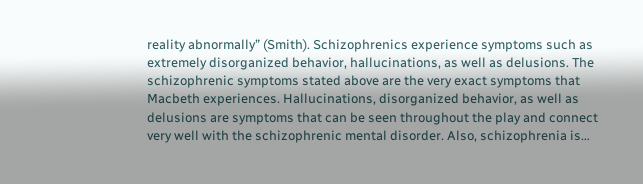reality abnormally” (Smith). Schizophrenics experience symptoms such as extremely disorganized behavior, hallucinations, as well as delusions. The schizophrenic symptoms stated above are the very exact symptoms that Macbeth experiences. Hallucinations, disorganized behavior, as well as delusions are symptoms that can be seen throughout the play and connect very well with the schizophrenic mental disorder. Also, schizophrenia is…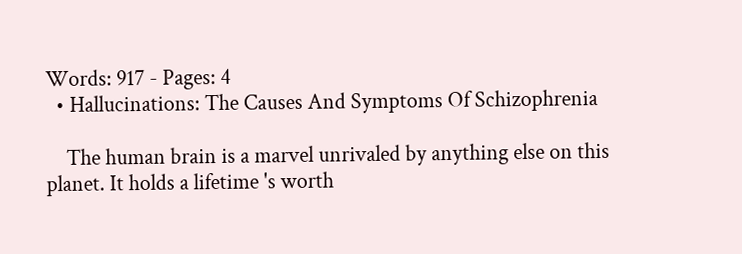Words: 917 - Pages: 4
  • Hallucinations: The Causes And Symptoms Of Schizophrenia

    The human brain is a marvel unrivaled by anything else on this planet. It holds a lifetime 's worth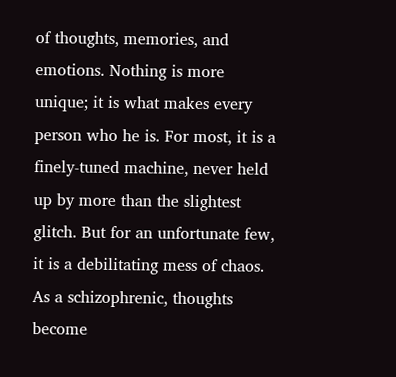of thoughts, memories, and emotions. Nothing is more unique; it is what makes every person who he is. For most, it is a finely-tuned machine, never held up by more than the slightest glitch. But for an unfortunate few, it is a debilitating mess of chaos. As a schizophrenic, thoughts become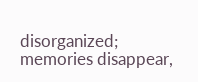disorganized; memories disappear,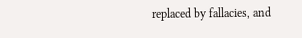replaced by fallacies, and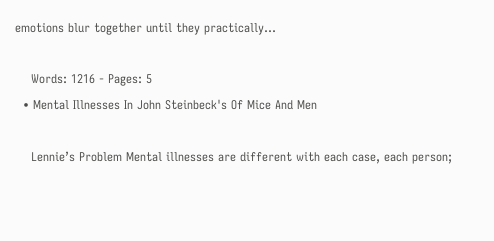emotions blur together until they practically…

    Words: 1216 - Pages: 5
  • Mental Illnesses In John Steinbeck's Of Mice And Men

    Lennie’s Problem Mental illnesses are different with each case, each person;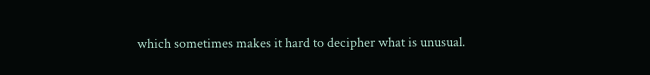which sometimes makes it hard to decipher what is unusual.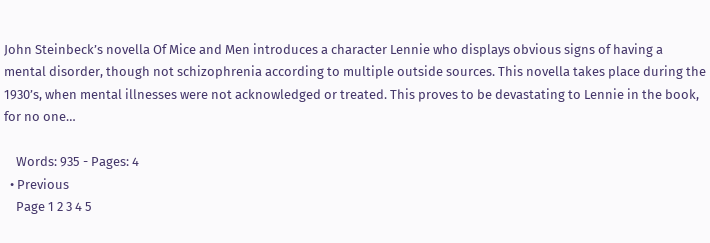John Steinbeck’s novella Of Mice and Men introduces a character Lennie who displays obvious signs of having a mental disorder, though not schizophrenia according to multiple outside sources. This novella takes place during the 1930’s, when mental illnesses were not acknowledged or treated. This proves to be devastating to Lennie in the book, for no one…

    Words: 935 - Pages: 4
  • Previous
    Page 1 2 3 4 5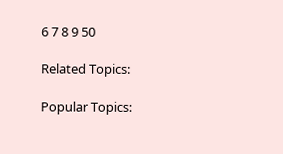6 7 8 9 50

Related Topics:

Popular Topics: